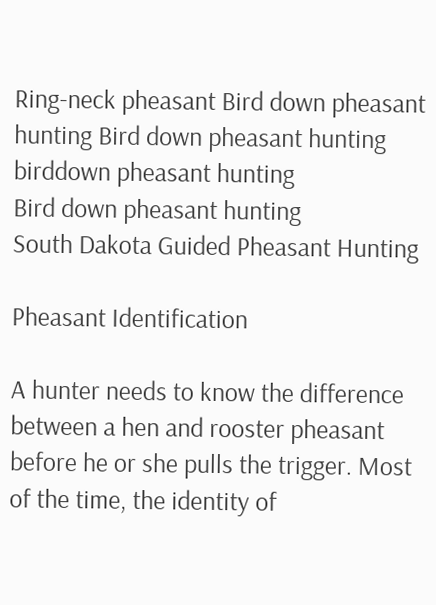Ring-neck pheasant Bird down pheasant hunting Bird down pheasant hunting
birddown pheasant hunting
Bird down pheasant hunting
South Dakota Guided Pheasant Hunting

Pheasant Identification

A hunter needs to know the difference between a hen and rooster pheasant before he or she pulls the trigger. Most of the time, the identity of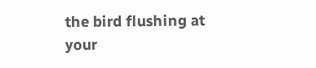the bird flushing at your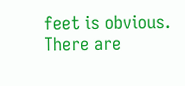feet is obvious. There are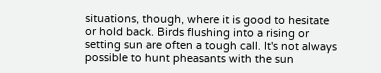situations, though, where it is good to hesitate or hold back. Birds flushing into a rising or setting sun are often a tough call. It's not always possible to hunt pheasants with the sun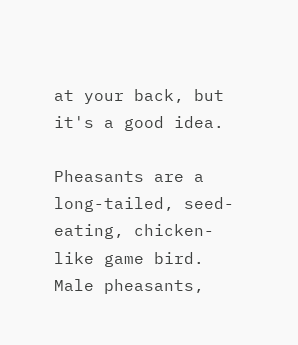at your back, but it's a good idea.

Pheasants are a long-tailed, seed-eating, chicken-like game bird.  Male pheasants,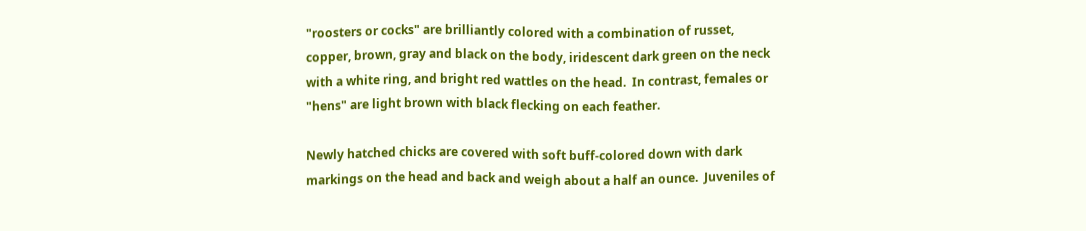"roosters or cocks" are brilliantly colored with a combination of russet, copper, brown, gray and black on the body, iridescent dark green on the neck with a white ring, and bright red wattles on the head.  In contrast, females or "hens" are light brown with black flecking on each feather.

Newly hatched chicks are covered with soft buff-colored down with dark markings on the head and back and weigh about a half an ounce.  Juveniles of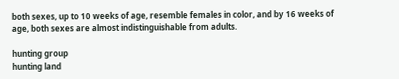both sexes, up to 10 weeks of age, resemble females in color, and by 16 weeks of age, both sexes are almost indistinguishable from adults.

hunting group
hunting land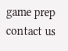game prep
contact us